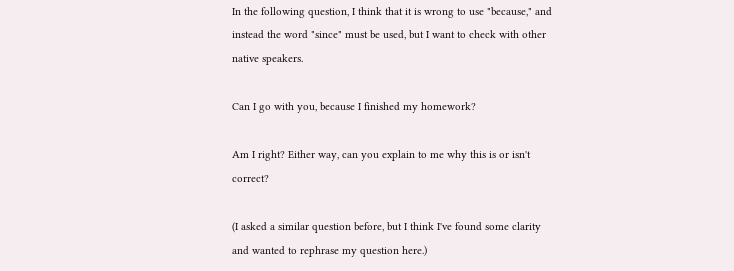In the following question, I think that it is wrong to use "because," and instead the word "since" must be used, but I want to check with other native speakers.

Can I go with you, because I finished my homework?

Am I right? Either way, can you explain to me why this is or isn't correct?

(I asked a similar question before, but I think I've found some clarity and wanted to rephrase my question here.)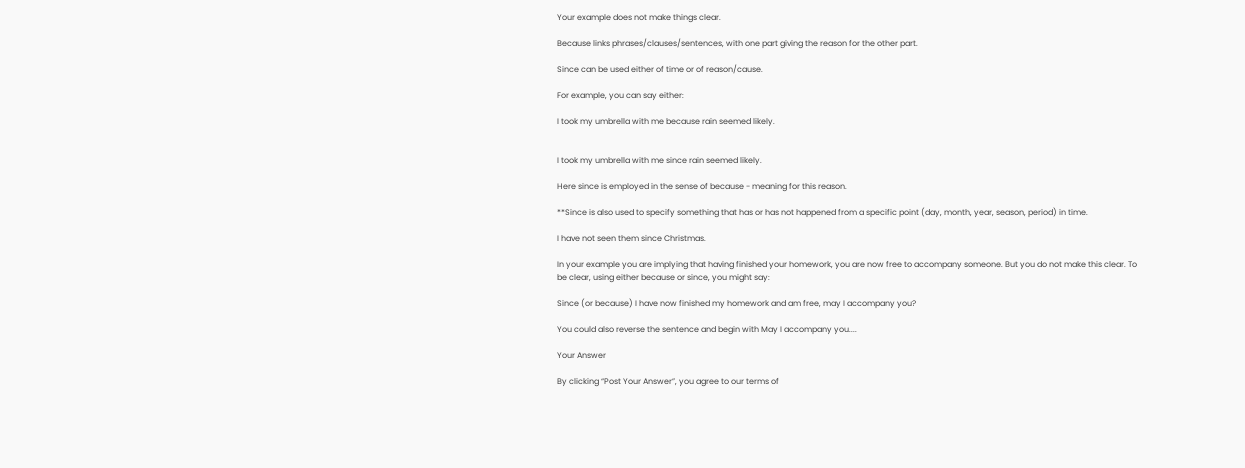Your example does not make things clear.

Because links phrases/clauses/sentences, with one part giving the reason for the other part.

Since can be used either of time or of reason/cause.

For example, you can say either:

I took my umbrella with me because rain seemed likely.


I took my umbrella with me since rain seemed likely.

Here since is employed in the sense of because - meaning for this reason.

**Since is also used to specify something that has or has not happened from a specific point (day, month, year, season, period) in time.

I have not seen them since Christmas.

In your example you are implying that having finished your homework, you are now free to accompany someone. But you do not make this clear. To be clear, using either because or since, you might say:

Since (or because) I have now finished my homework and am free, may I accompany you?

You could also reverse the sentence and begin with May I accompany you....

Your Answer

By clicking “Post Your Answer”, you agree to our terms of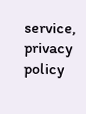service, privacy policy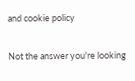and cookie policy

Not the answer you're looking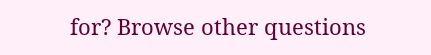for? Browse other questions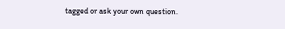tagged or ask your own question.